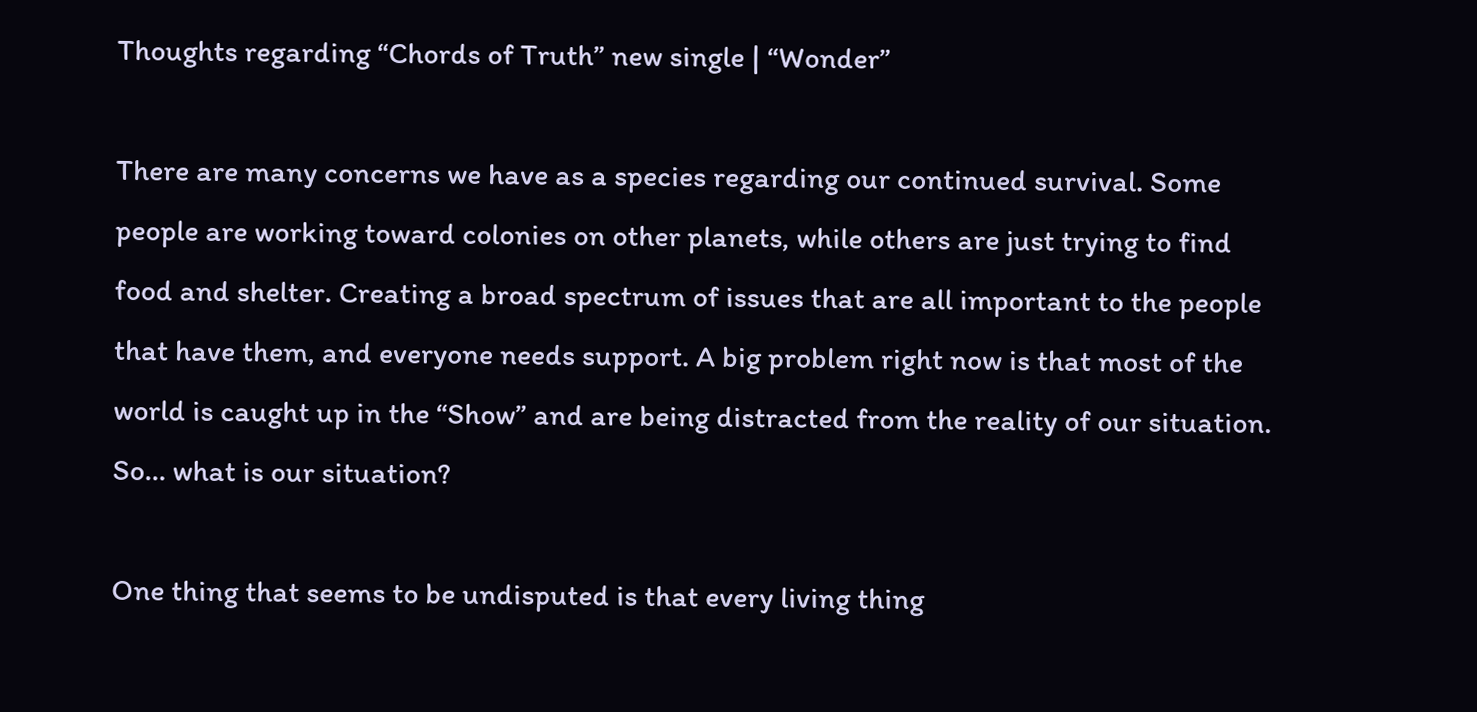Thoughts regarding “Chords of Truth” new single | “Wonder”

There are many concerns we have as a species regarding our continued survival. Some people are working toward colonies on other planets, while others are just trying to find food and shelter. Creating a broad spectrum of issues that are all important to the people that have them, and everyone needs support. A big problem right now is that most of the world is caught up in the “Show” and are being distracted from the reality of our situation. So… what is our situation?

One thing that seems to be undisputed is that every living thing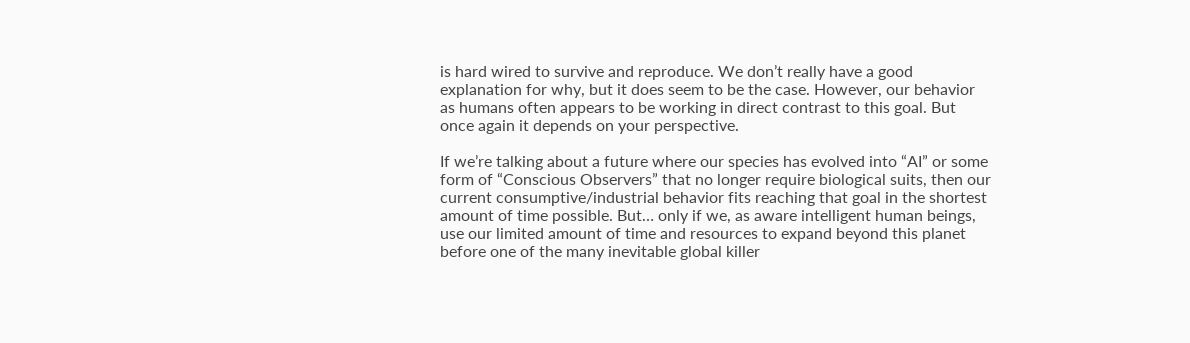is hard wired to survive and reproduce. We don’t really have a good explanation for why, but it does seem to be the case. However, our behavior as humans often appears to be working in direct contrast to this goal. But once again it depends on your perspective.

If we’re talking about a future where our species has evolved into “AI” or some form of “Conscious Observers” that no longer require biological suits, then our current consumptive/industrial behavior fits reaching that goal in the shortest amount of time possible. But… only if we, as aware intelligent human beings, use our limited amount of time and resources to expand beyond this planet before one of the many inevitable global killer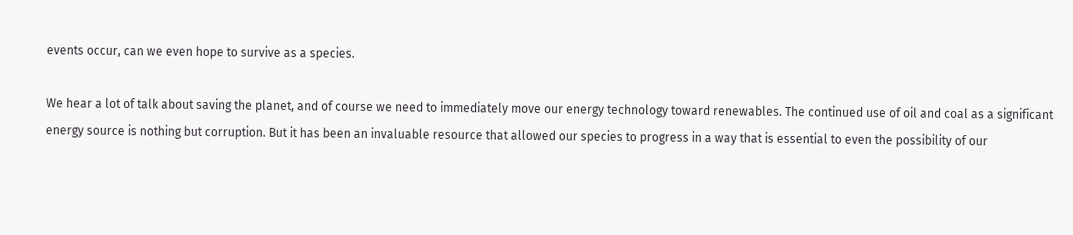events occur, can we even hope to survive as a species.

We hear a lot of talk about saving the planet, and of course we need to immediately move our energy technology toward renewables. The continued use of oil and coal as a significant energy source is nothing but corruption. But it has been an invaluable resource that allowed our species to progress in a way that is essential to even the possibility of our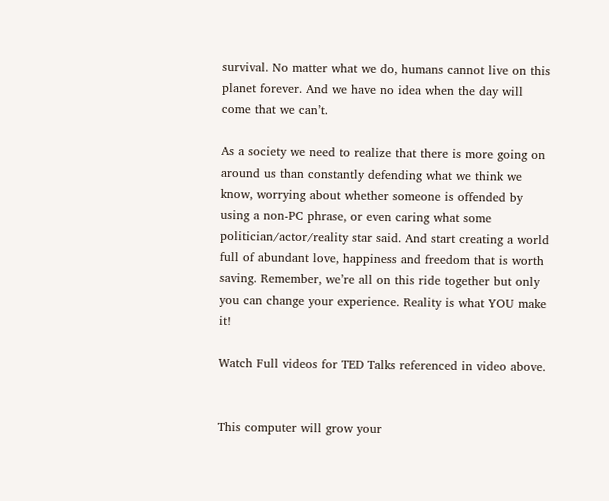survival. No matter what we do, humans cannot live on this planet forever. And we have no idea when the day will come that we can’t.

As a society we need to realize that there is more going on around us than constantly defending what we think we know, worrying about whether someone is offended by using a non-PC phrase, or even caring what some politician/actor/reality star said. And start creating a world full of abundant love, happiness and freedom that is worth saving. Remember, we’re all on this ride together but only you can change your experience. Reality is what YOU make it!

Watch Full videos for TED Talks referenced in video above.


This computer will grow your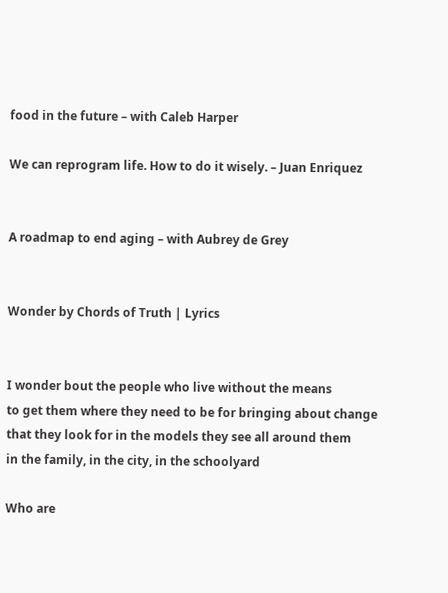food in the future – with Caleb Harper

We can reprogram life. How to do it wisely. – Juan Enriquez


A roadmap to end aging – with Aubrey de Grey


Wonder by Chords of Truth | Lyrics


I wonder bout the people who live without the means
to get them where they need to be for bringing about change
that they look for in the models they see all around them
in the family, in the city, in the schoolyard

Who are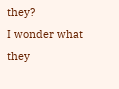they?
I wonder what they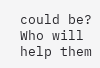could be?
Who will help them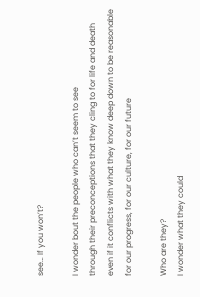see… If you won’t?

I wonder bout the people who can’t seem to see
through their preconceptions that they cling to for life and death
even if it conflicts with what they know deep down to be reasonable
for our progress, for our culture, for our future

Who are they?
I wonder what they could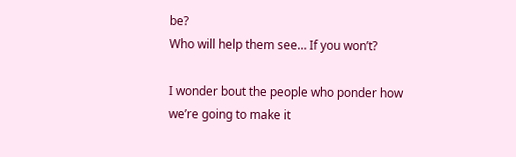be?
Who will help them see… If you won’t?

I wonder bout the people who ponder how we’re going to make it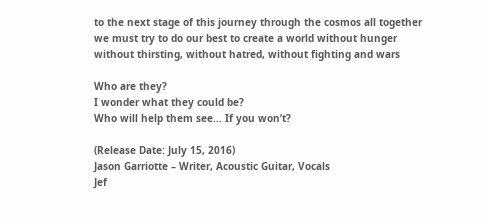to the next stage of this journey through the cosmos all together
we must try to do our best to create a world without hunger
without thirsting, without hatred, without fighting and wars

Who are they?
I wonder what they could be?
Who will help them see… If you won’t?

(Release Date: July 15, 2016)
Jason Garriotte – Writer, Acoustic Guitar, Vocals
Jef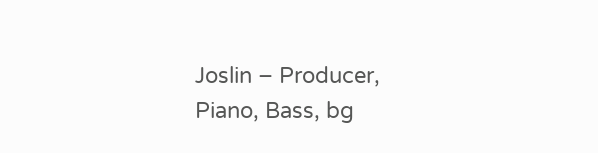Joslin – Producer, Piano, Bass, bg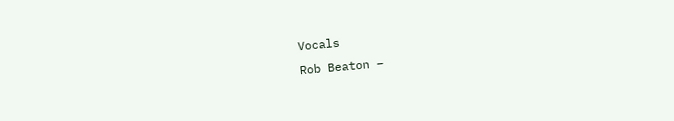Vocals
Rob Beaton –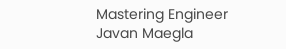Mastering Engineer
Javan Maegla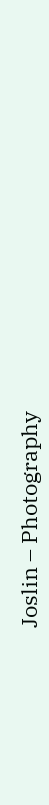Joslin – Photography